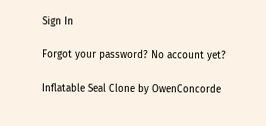Sign In

Forgot your password? No account yet?

Inflatable Seal Clone by OwenConcorde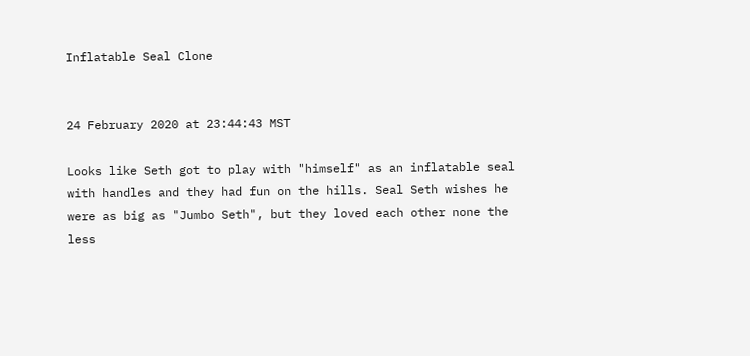Inflatable Seal Clone


24 February 2020 at 23:44:43 MST

Looks like Seth got to play with "himself" as an inflatable seal with handles and they had fun on the hills. Seal Seth wishes he were as big as "Jumbo Seth", but they loved each other none the less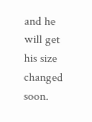and he will get his size changed soon.